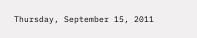Thursday, September 15, 2011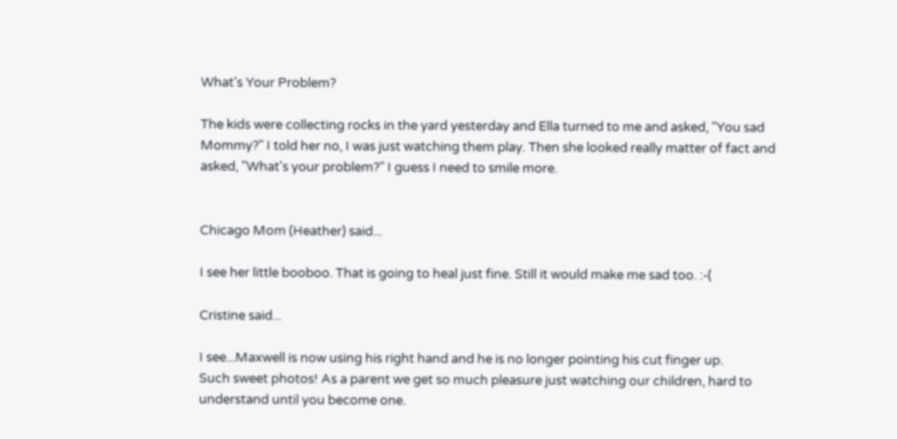What's Your Problem?

The kids were collecting rocks in the yard yesterday and Ella turned to me and asked, "You sad Mommy?" I told her no, I was just watching them play. Then she looked really matter of fact and asked, "What's your problem?" I guess I need to smile more.


Chicago Mom (Heather) said...

I see her little booboo. That is going to heal just fine. Still it would make me sad too. :-(

Cristine said...

I see...Maxwell is now using his right hand and he is no longer pointing his cut finger up.
Such sweet photos! As a parent we get so much pleasure just watching our children, hard to understand until you become one.